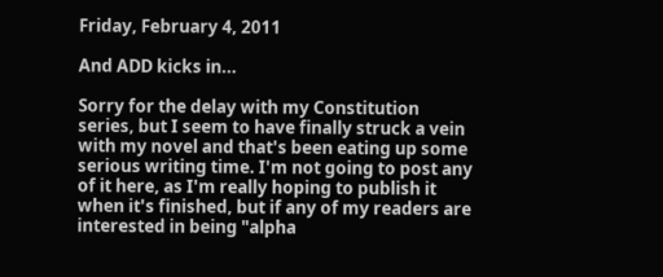Friday, February 4, 2011

And ADD kicks in...

Sorry for the delay with my Constitution series, but I seem to have finally struck a vein with my novel and that's been eating up some serious writing time. I'm not going to post any of it here, as I'm really hoping to publish it when it's finished, but if any of my readers are interested in being "alpha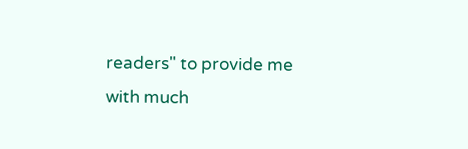readers" to provide me with much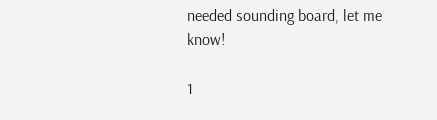needed sounding board, let me know!

1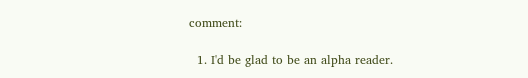comment:

  1. I'd be glad to be an alpha reader.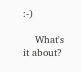:-)

    What's it about?